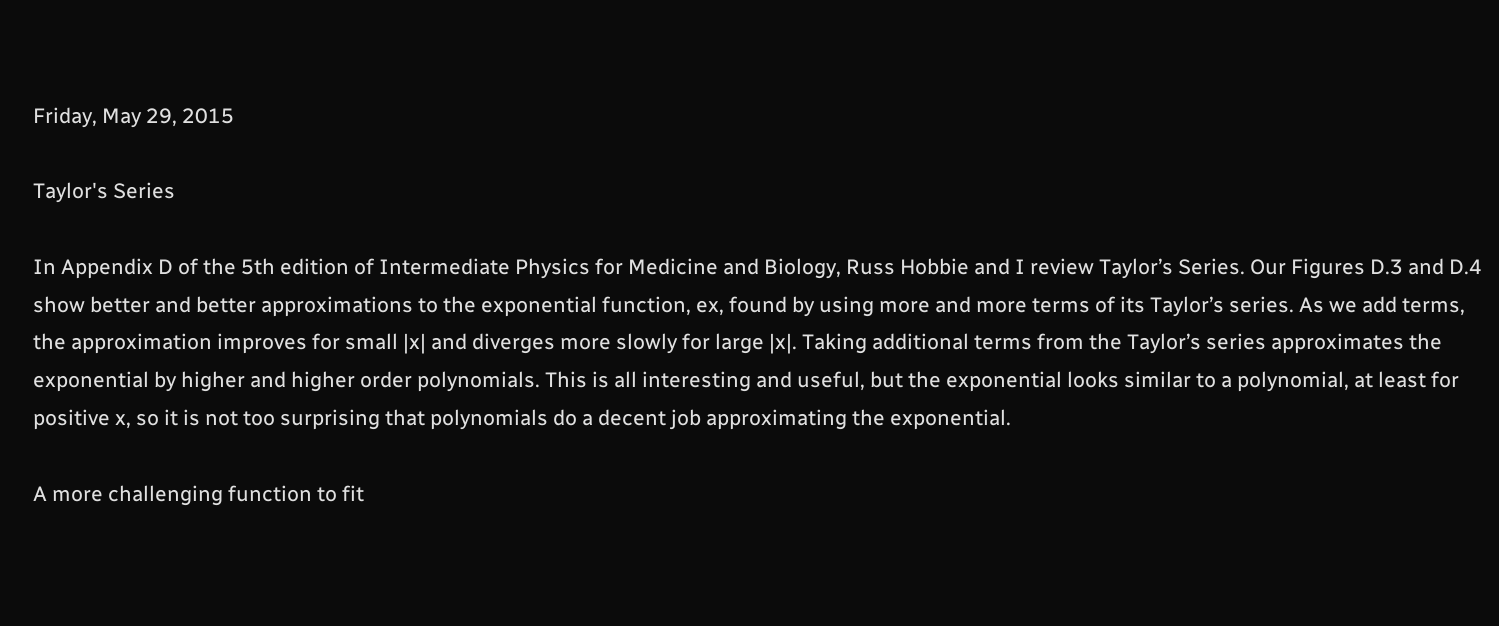Friday, May 29, 2015

Taylor's Series

In Appendix D of the 5th edition of Intermediate Physics for Medicine and Biology, Russ Hobbie and I review Taylor’s Series. Our Figures D.3 and D.4 show better and better approximations to the exponential function, ex, found by using more and more terms of its Taylor’s series. As we add terms, the approximation improves for small |x| and diverges more slowly for large |x|. Taking additional terms from the Taylor’s series approximates the exponential by higher and higher order polynomials. This is all interesting and useful, but the exponential looks similar to a polynomial, at least for positive x, so it is not too surprising that polynomials do a decent job approximating the exponential.

A more challenging function to fit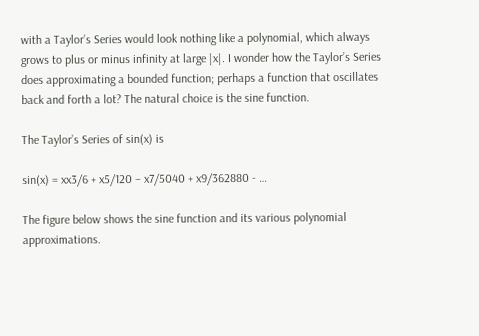with a Taylor’s Series would look nothing like a polynomial, which always grows to plus or minus infinity at large |x|. I wonder how the Taylor’s Series does approximating a bounded function; perhaps a function that oscillates back and forth a lot? The natural choice is the sine function.

The Taylor’s Series of sin(x) is

sin(x) = xx3/6 + x5/120 – x7/5040 + x9/362880 - …

The figure below shows the sine function and its various polynomial approximations.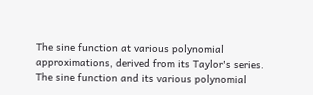The sine function at various polynomial approximations, derived from its Taylor's series.
The sine function and its various polynomial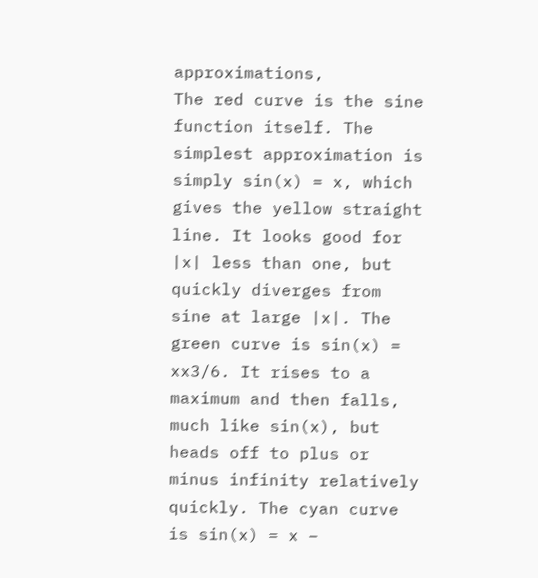approximations,
The red curve is the sine function itself. The simplest approximation is simply sin(x) = x, which gives the yellow straight line. It looks good for |x| less than one, but quickly diverges from sine at large |x|. The green curve is sin(x) = xx3/6. It rises to a maximum and then falls, much like sin(x), but  heads off to plus or minus infinity relatively quickly. The cyan curve is sin(x) = x –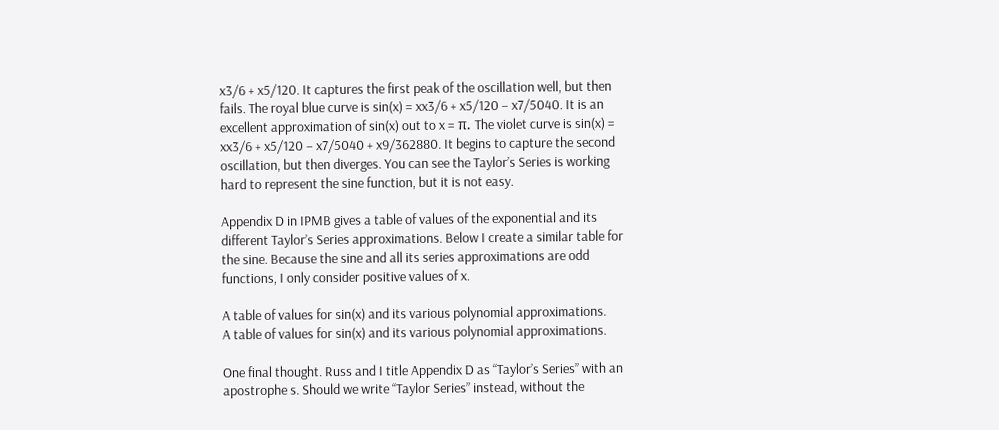x3/6 + x5/120. It captures the first peak of the oscillation well, but then fails. The royal blue curve is sin(x) = xx3/6 + x5/120 – x7/5040. It is an excellent approximation of sin(x) out to x = π. The violet curve is sin(x) = xx3/6 + x5/120 – x7/5040 + x9/362880. It begins to capture the second oscillation, but then diverges. You can see the Taylor’s Series is working hard to represent the sine function, but it is not easy.

Appendix D in IPMB gives a table of values of the exponential and its different Taylor’s Series approximations. Below I create a similar table for the sine. Because the sine and all its series approximations are odd functions, I only consider positive values of x.

A table of values for sin(x) and its various polynomial approximations.
A table of values for sin(x) and its various polynomial approximations.

One final thought. Russ and I title Appendix D as “Taylor’s Series” with an apostrophe s. Should we write “Taylor Series” instead, without the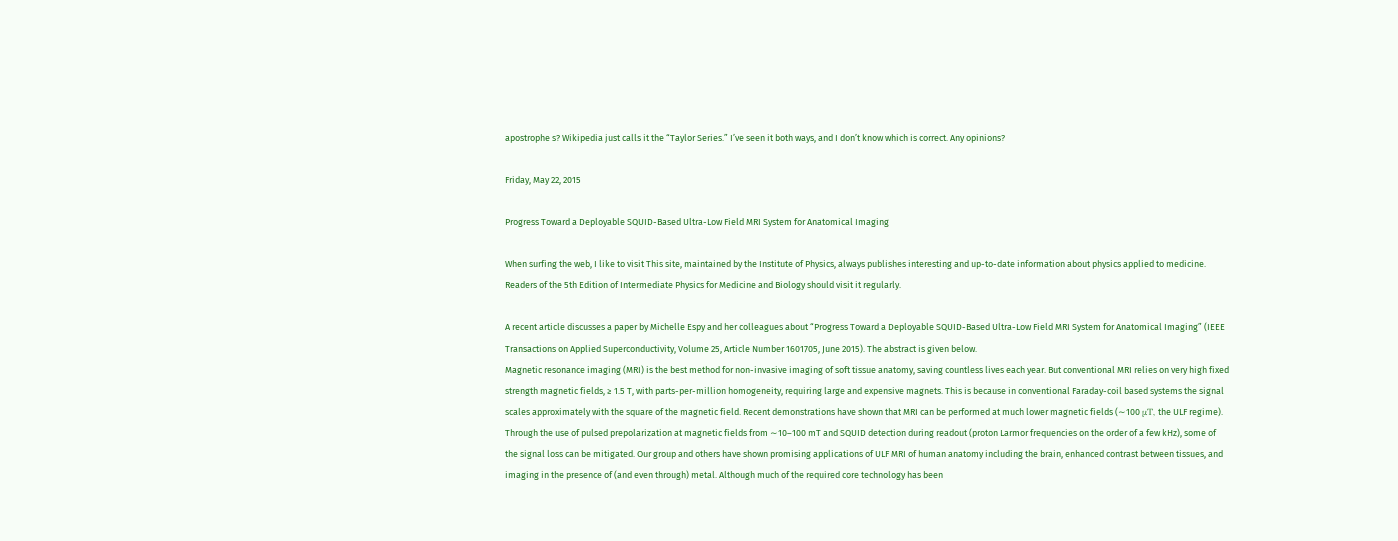apostrophe s? Wikipedia just calls it the “Taylor Series.” I’ve seen it both ways, and I don’t know which is correct. Any opinions?

Friday, May 22, 2015

Progress Toward a Deployable SQUID-Based Ultra-Low Field MRI System for Anatomical Imaging

When surfing the web, I like to visit This site, maintained by the Institute of Physics, always publishes interesting and up-to-date information about physics applied to medicine. Readers of the 5th Edition of Intermediate Physics for Medicine and Biology should visit it regularly.

A recent article discusses a paper by Michelle Espy and her colleagues about “Progress Toward a Deployable SQUID-Based Ultra-Low Field MRI System for Anatomical Imaging” (IEEE Transactions on Applied Superconductivity, Volume 25, Article Number 1601705, June 2015). The abstract is given below.
Magnetic resonance imaging (MRI) is the best method for non-invasive imaging of soft tissue anatomy, saving countless lives each year. But conventional MRI relies on very high fixed strength magnetic fields, ≥ 1.5 T, with parts-per-million homogeneity, requiring large and expensive magnets. This is because in conventional Faraday-coil based systems the signal scales approximately with the square of the magnetic field. Recent demonstrations have shown that MRI can be performed at much lower magnetic fields (∼100 μT, the ULF regime). Through the use of pulsed prepolarization at magnetic fields from ∼10–100 mT and SQUID detection during readout (proton Larmor frequencies on the order of a few kHz), some of the signal loss can be mitigated. Our group and others have shown promising applications of ULF MRI of human anatomy including the brain, enhanced contrast between tissues, and imaging in the presence of (and even through) metal. Although much of the required core technology has been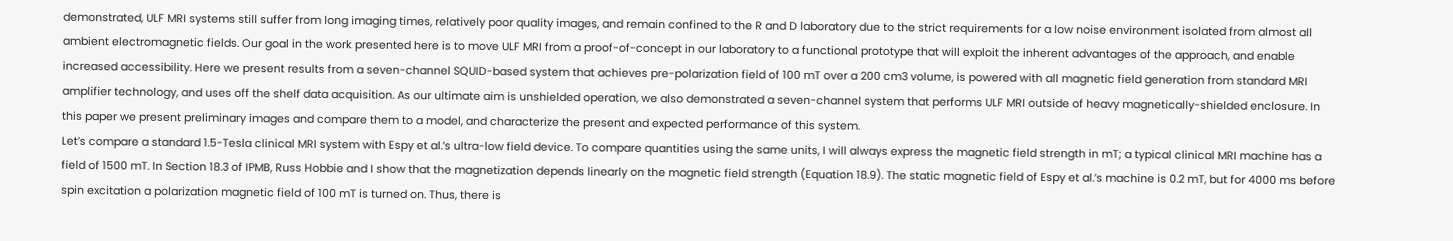demonstrated, ULF MRI systems still suffer from long imaging times, relatively poor quality images, and remain confined to the R and D laboratory due to the strict requirements for a low noise environment isolated from almost all ambient electromagnetic fields. Our goal in the work presented here is to move ULF MRI from a proof-of-concept in our laboratory to a functional prototype that will exploit the inherent advantages of the approach, and enable increased accessibility. Here we present results from a seven-channel SQUID-based system that achieves pre-polarization field of 100 mT over a 200 cm3 volume, is powered with all magnetic field generation from standard MRI amplifier technology, and uses off the shelf data acquisition. As our ultimate aim is unshielded operation, we also demonstrated a seven-channel system that performs ULF MRI outside of heavy magnetically-shielded enclosure. In this paper we present preliminary images and compare them to a model, and characterize the present and expected performance of this system.
Let’s compare a standard 1.5-Tesla clinical MRI system with Espy et al.’s ultra-low field device. To compare quantities using the same units, I will always express the magnetic field strength in mT; a typical clinical MRI machine has a field of 1500 mT. In Section 18.3 of IPMB, Russ Hobbie and I show that the magnetization depends linearly on the magnetic field strength (Equation 18.9). The static magnetic field of Espy et al.’s machine is 0.2 mT, but for 4000 ms before spin excitation a polarization magnetic field of 100 mT is turned on. Thus, there is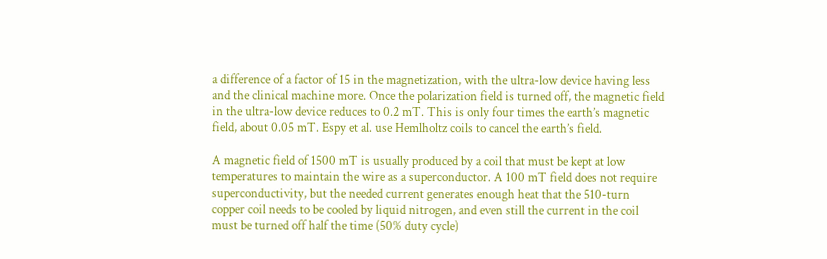a difference of a factor of 15 in the magnetization, with the ultra-low device having less and the clinical machine more. Once the polarization field is turned off, the magnetic field in the ultra-low device reduces to 0.2 mT. This is only four times the earth’s magnetic field, about 0.05 mT. Espy et al. use Hemlholtz coils to cancel the earth’s field.

A magnetic field of 1500 mT is usually produced by a coil that must be kept at low temperatures to maintain the wire as a superconductor. A 100 mT field does not require superconductivity, but the needed current generates enough heat that the 510-turn copper coil needs to be cooled by liquid nitrogen, and even still the current in the coil must be turned off half the time (50% duty cycle)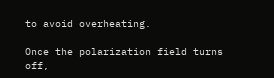to avoid overheating.

Once the polarization field turns off,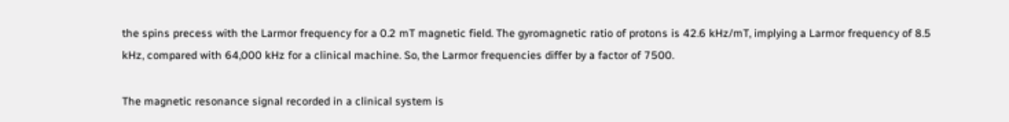the spins precess with the Larmor frequency for a 0.2 mT magnetic field. The gyromagnetic ratio of protons is 42.6 kHz/mT, implying a Larmor frequency of 8.5 kHz, compared with 64,000 kHz for a clinical machine. So, the Larmor frequencies differ by a factor of 7500.

The magnetic resonance signal recorded in a clinical system is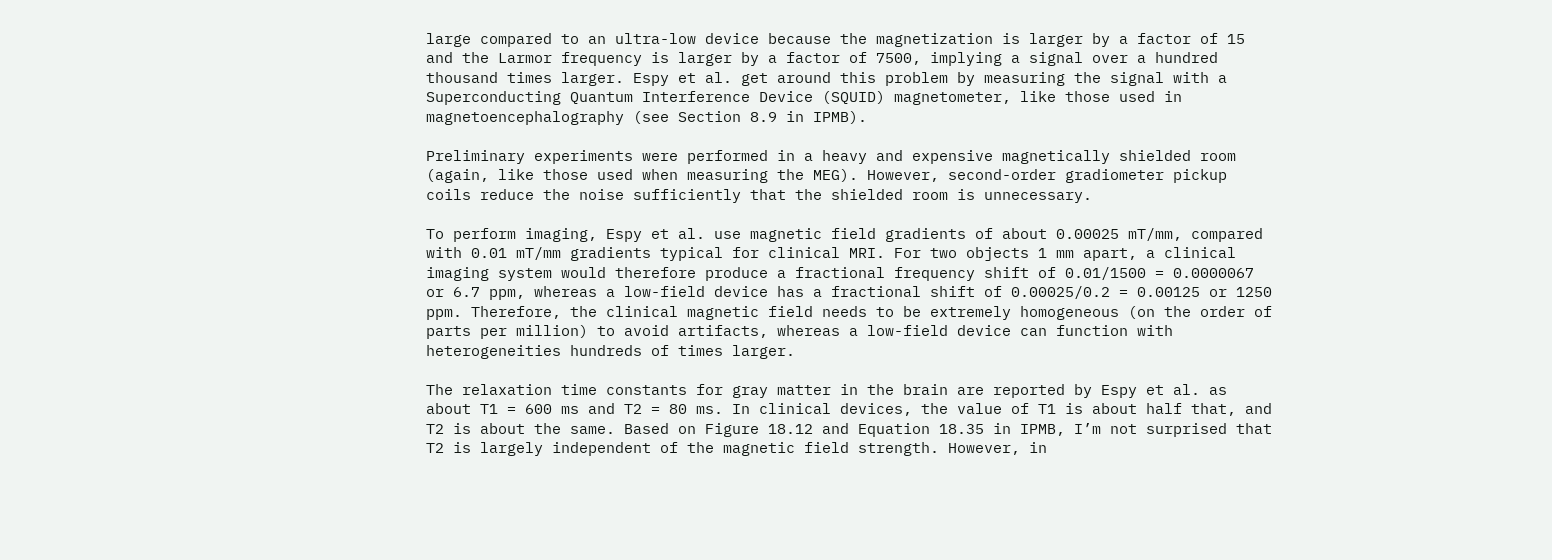large compared to an ultra-low device because the magnetization is larger by a factor of 15 and the Larmor frequency is larger by a factor of 7500, implying a signal over a hundred thousand times larger. Espy et al. get around this problem by measuring the signal with a Superconducting Quantum Interference Device (SQUID) magnetometer, like those used in magnetoencephalography (see Section 8.9 in IPMB).

Preliminary experiments were performed in a heavy and expensive magnetically shielded room (again, like those used when measuring the MEG). However, second-order gradiometer pickup coils reduce the noise sufficiently that the shielded room is unnecessary.

To perform imaging, Espy et al. use magnetic field gradients of about 0.00025 mT/mm, compared with 0.01 mT/mm gradients typical for clinical MRI. For two objects 1 mm apart, a clinical imaging system would therefore produce a fractional frequency shift of 0.01/1500 = 0.0000067 or 6.7 ppm, whereas a low-field device has a fractional shift of 0.00025/0.2 = 0.00125 or 1250 ppm. Therefore, the clinical magnetic field needs to be extremely homogeneous (on the order of parts per million) to avoid artifacts, whereas a low-field device can function with heterogeneities hundreds of times larger.

The relaxation time constants for gray matter in the brain are reported by Espy et al. as about T1 = 600 ms and T2 = 80 ms. In clinical devices, the value of T1 is about half that, and T2 is about the same. Based on Figure 18.12 and Equation 18.35 in IPMB, I’m not surprised that T2 is largely independent of the magnetic field strength. However, in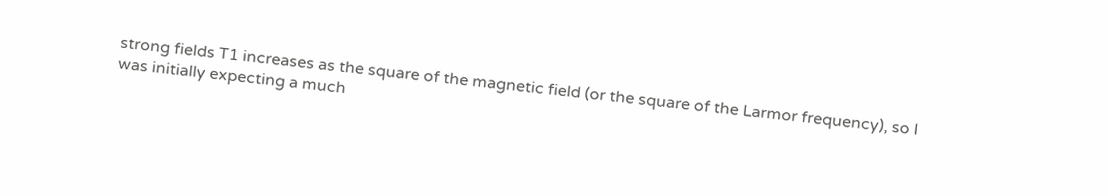strong fields T1 increases as the square of the magnetic field (or the square of the Larmor frequency), so I was initially expecting a much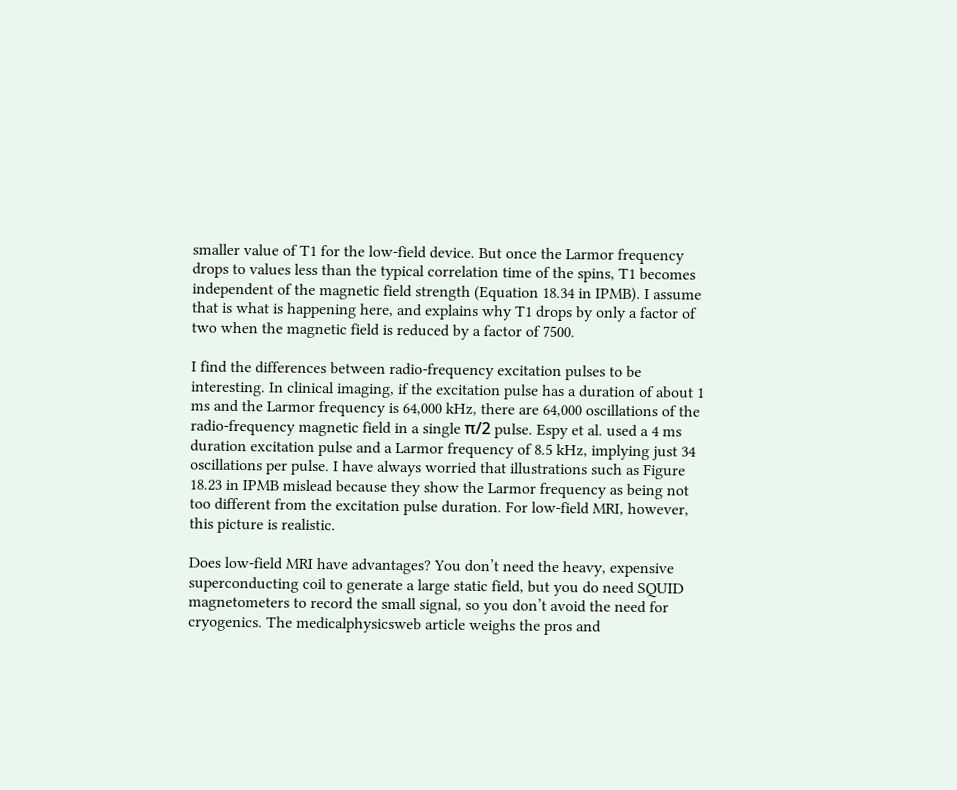smaller value of T1 for the low-field device. But once the Larmor frequency drops to values less than the typical correlation time of the spins, T1 becomes independent of the magnetic field strength (Equation 18.34 in IPMB). I assume that is what is happening here, and explains why T1 drops by only a factor of two when the magnetic field is reduced by a factor of 7500.

I find the differences between radio-frequency excitation pulses to be interesting. In clinical imaging, if the excitation pulse has a duration of about 1 ms and the Larmor frequency is 64,000 kHz, there are 64,000 oscillations of the radio-frequency magnetic field in a single π/2 pulse. Espy et al. used a 4 ms duration excitation pulse and a Larmor frequency of 8.5 kHz, implying just 34 oscillations per pulse. I have always worried that illustrations such as Figure 18.23 in IPMB mislead because they show the Larmor frequency as being not too different from the excitation pulse duration. For low-field MRI, however, this picture is realistic.

Does low-field MRI have advantages? You don’t need the heavy, expensive superconducting coil to generate a large static field, but you do need SQUID magnetometers to record the small signal, so you don’t avoid the need for cryogenics. The medicalphysicsweb article weighs the pros and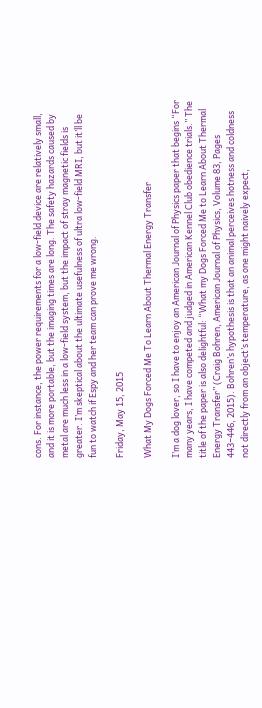cons. For instance, the power requirements for a low-field device are relatively small, and it is more portable, but the imaging times are long. The safety hazards caused by metal are much less in a low-field system, but the impact of stray magnetic fields is greater. I’m skeptical about the ultimate usefulness of ultra low-field MRI, but it’ll be fun to watch if Espy and her team can prove me wrong.

Friday, May 15, 2015

What My Dogs Forced Me To Learn About Thermal Energy Transfer

I’m a dog lover, so I have to enjoy an American Journal of Physics paper that begins “For many years, I have competed and judged in American Kennel Club obedience trials.” The title of the paper is also delightful: “What my Dogs Forced Me to Learn About Thermal Energy Transfer” (Craig Bohren, American Journal of Physics, Volume 83, Pages 443−446, 2015). Bohren’s hypothesis is that an animal perceives hotness and coldness not directly from an object’s temperature, as one might naively expect,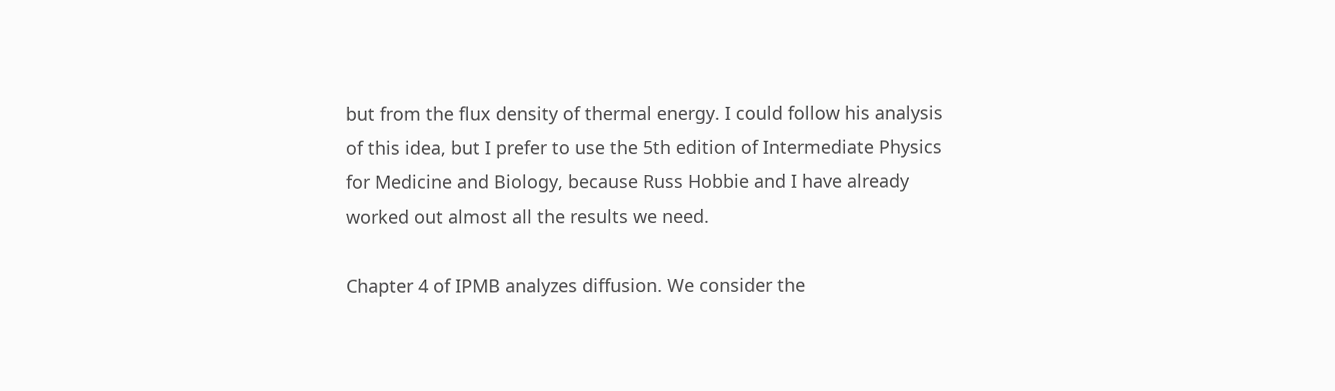but from the flux density of thermal energy. I could follow his analysis of this idea, but I prefer to use the 5th edition of Intermediate Physics for Medicine and Biology, because Russ Hobbie and I have already worked out almost all the results we need.

Chapter 4 of IPMB analyzes diffusion. We consider the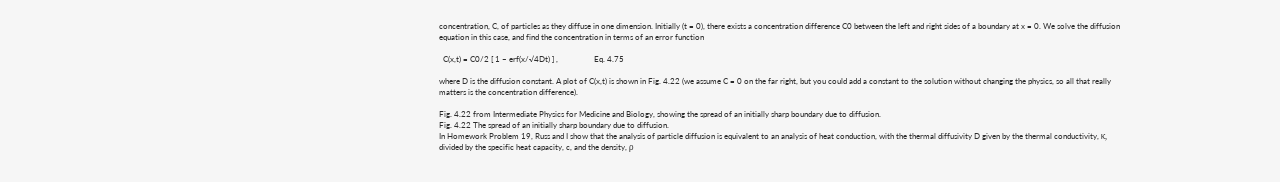concentration, C, of particles as they diffuse in one dimension. Initially (t = 0), there exists a concentration difference C0 between the left and right sides of a boundary at x = 0. We solve the diffusion equation in this case, and find the concentration in terms of an error function

  C(x,t) = C0/2 [ 1 – erf(x/√4Dt) ] ,                  Eq. 4.75

where D is the diffusion constant. A plot of C(x,t) is shown in Fig. 4.22 (we assume C = 0 on the far right, but you could add a constant to the solution without changing the physics, so all that really matters is the concentration difference).

Fig. 4.22 from Intermediate Physics for Medicine and Biology, showing the spread of an initially sharp boundary due to diffusion.
Fig. 4.22 The spread of an initially sharp boundary due to diffusion.
In Homework Problem 19, Russ and I show that the analysis of particle diffusion is equivalent to an analysis of heat conduction, with the thermal diffusivity D given by the thermal conductivity, κ, divided by the specific heat capacity, c, and the density, ρ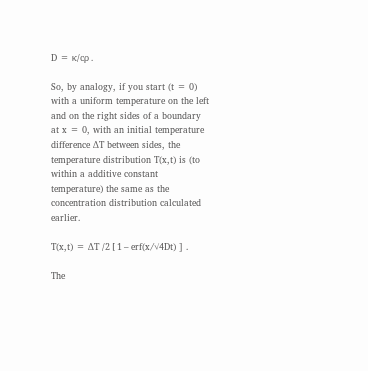D = κ/cρ .

So, by analogy, if you start (t = 0) with a uniform temperature on the left and on the right sides of a boundary at x = 0, with an initial temperature difference ΔT between sides, the temperature distribution T(x,t) is (to within a additive constant temperature) the same as the concentration distribution calculated earlier.

T(x,t) = ΔT /2 [ 1 – erf(x/√4Dt) ] .

The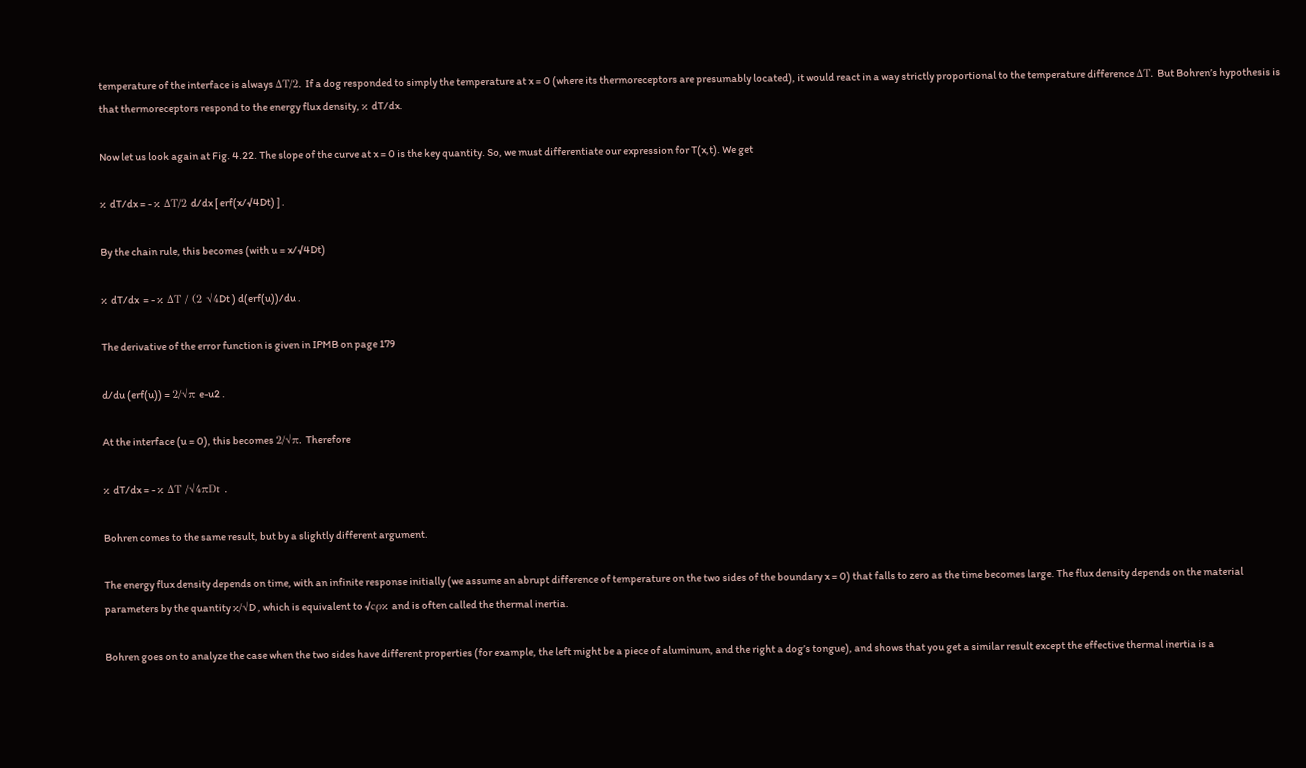temperature of the interface is always ΔT/2. If a dog responded to simply the temperature at x = 0 (where its thermoreceptors are presumably located), it would react in a way strictly proportional to the temperature difference ΔT. But Bohren’s hypothesis is that thermoreceptors respond to the energy flux density, κ dT/dx.

Now let us look again at Fig. 4.22. The slope of the curve at x = 0 is the key quantity. So, we must differentiate our expression for T(x,t). We get

κ dT/dx = - κ ΔT/2 d/dx [ erf(x/√4Dt) ] .

By the chain rule, this becomes (with u = x/√4Dt)

κ dT/dx  = - κ ΔT / (2 √4Dt ) d(erf(u))/du .

The derivative of the error function is given in IPMB on page 179

d/du (erf(u)) = 2/√π e-u2 .

At the interface (u = 0), this becomes 2/√π. Therefore

κ dT/dx = - κ ΔT /√4πDt .

Bohren comes to the same result, but by a slightly different argument.

The energy flux density depends on time, with an infinite response initially (we assume an abrupt difference of temperature on the two sides of the boundary x = 0) that falls to zero as the time becomes large. The flux density depends on the material parameters by the quantity κ/√D , which is equivalent to √cρκ and is often called the thermal inertia.

Bohren goes on to analyze the case when the two sides have different properties (for example, the left might be a piece of aluminum, and the right a dog’s tongue), and shows that you get a similar result except the effective thermal inertia is a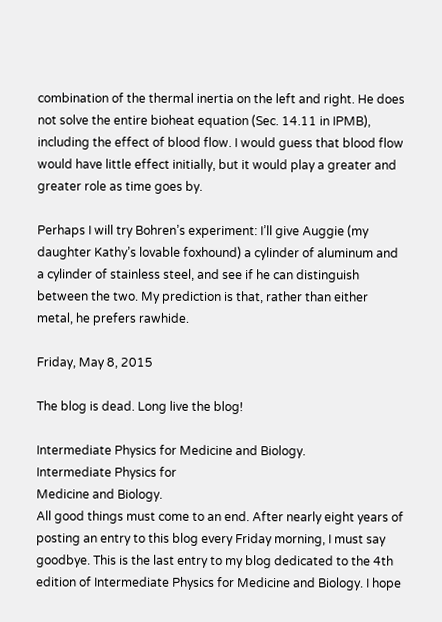combination of the thermal inertia on the left and right. He does not solve the entire bioheat equation (Sec. 14.11 in IPMB), including the effect of blood flow. I would guess that blood flow would have little effect initially, but it would play a greater and greater role as time goes by.

Perhaps I will try Bohren’s experiment: I’ll give Auggie (my daughter Kathy’s lovable foxhound) a cylinder of aluminum and a cylinder of stainless steel, and see if he can distinguish between the two. My prediction is that, rather than either metal, he prefers rawhide.

Friday, May 8, 2015

The blog is dead. Long live the blog!

Intermediate Physics for Medicine and Biology.
Intermediate Physics for
Medicine and Biology.
All good things must come to an end. After nearly eight years of posting an entry to this blog every Friday morning, I must say goodbye. This is the last entry to my blog dedicated to the 4th edition of Intermediate Physics for Medicine and Biology. I hope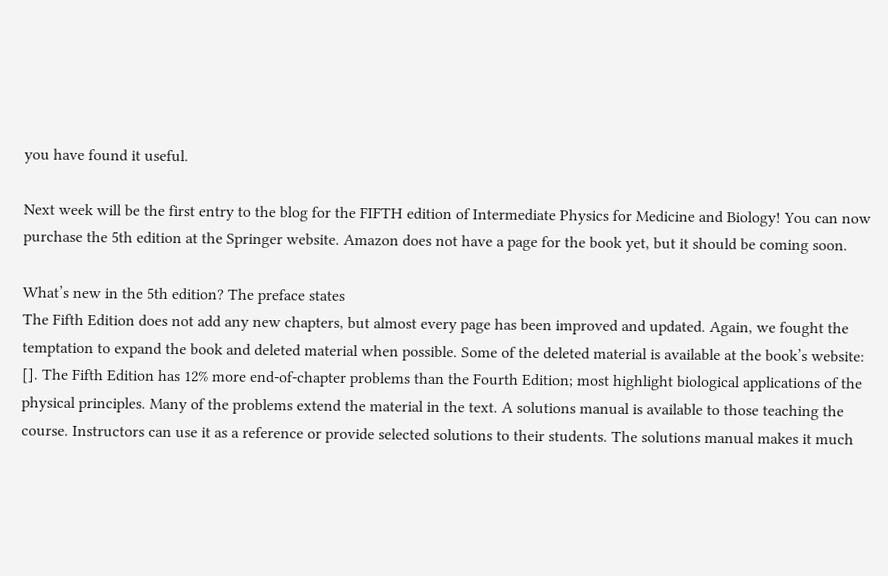you have found it useful.

Next week will be the first entry to the blog for the FIFTH edition of Intermediate Physics for Medicine and Biology! You can now purchase the 5th edition at the Springer website. Amazon does not have a page for the book yet, but it should be coming soon.

What’s new in the 5th edition? The preface states
The Fifth Edition does not add any new chapters, but almost every page has been improved and updated. Again, we fought the temptation to expand the book and deleted material when possible. Some of the deleted material is available at the book’s website: []. The Fifth Edition has 12% more end-of-chapter problems than the Fourth Edition; most highlight biological applications of the physical principles. Many of the problems extend the material in the text. A solutions manual is available to those teaching the course. Instructors can use it as a reference or provide selected solutions to their students. The solutions manual makes it much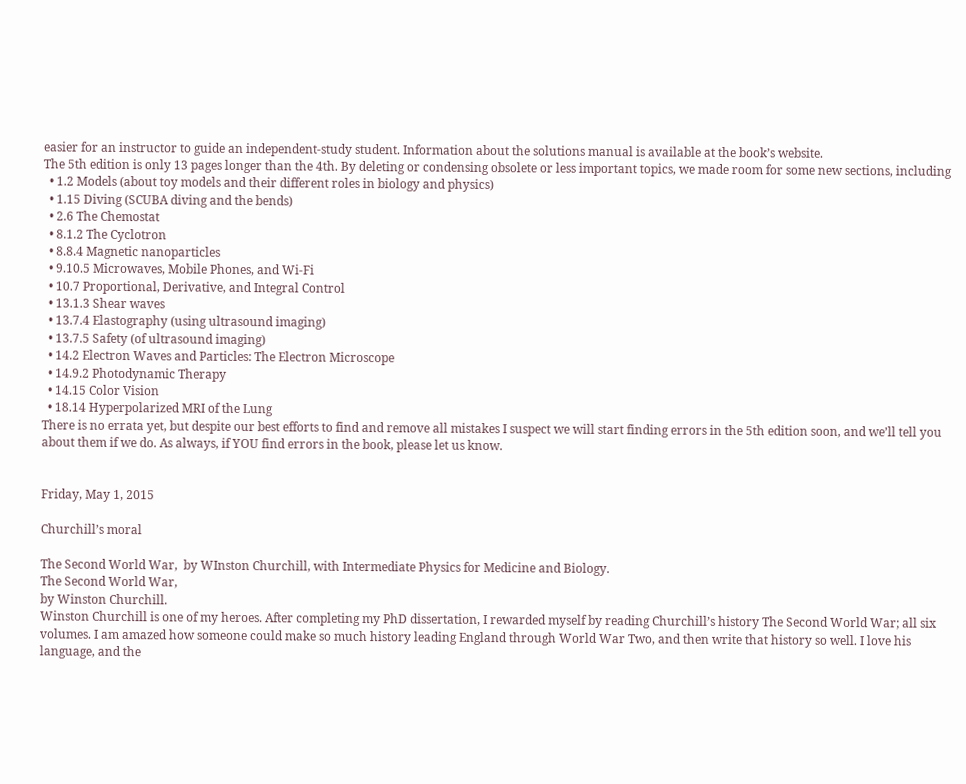easier for an instructor to guide an independent-study student. Information about the solutions manual is available at the book’s website.
The 5th edition is only 13 pages longer than the 4th. By deleting or condensing obsolete or less important topics, we made room for some new sections, including
  • 1.2 Models (about toy models and their different roles in biology and physics)
  • 1.15 Diving (SCUBA diving and the bends)
  • 2.6 The Chemostat
  • 8.1.2 The Cyclotron
  • 8.8.4 Magnetic nanoparticles
  • 9.10.5 Microwaves, Mobile Phones, and Wi-Fi
  • 10.7 Proportional, Derivative, and Integral Control
  • 13.1.3 Shear waves
  • 13.7.4 Elastography (using ultrasound imaging)
  • 13.7.5 Safety (of ultrasound imaging)
  • 14.2 Electron Waves and Particles: The Electron Microscope
  • 14.9.2 Photodynamic Therapy
  • 14.15 Color Vision
  • 18.14 Hyperpolarized MRI of the Lung
There is no errata yet, but despite our best efforts to find and remove all mistakes I suspect we will start finding errors in the 5th edition soon, and we’ll tell you about them if we do. As always, if YOU find errors in the book, please let us know.


Friday, May 1, 2015

Churchill’s moral

The Second World War,  by WInston Churchill, with Intermediate Physics for Medicine and Biology.
The Second World War,
by Winston Churchill.
Winston Churchill is one of my heroes. After completing my PhD dissertation, I rewarded myself by reading Churchill’s history The Second World War; all six volumes. I am amazed how someone could make so much history leading England through World War Two, and then write that history so well. I love his language, and the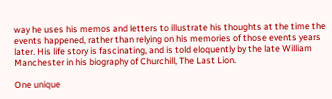way he uses his memos and letters to illustrate his thoughts at the time the events happened, rather than relying on his memories of those events years later. His life story is fascinating, and is told eloquently by the late William Manchester in his biography of Churchill, The Last Lion.

One unique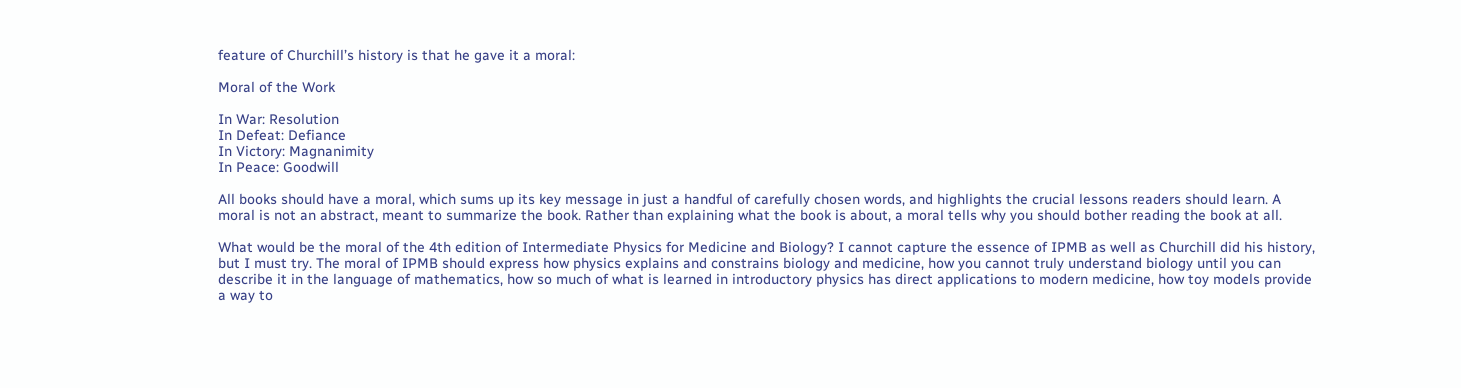feature of Churchill’s history is that he gave it a moral:

Moral of the Work

In War: Resolution
In Defeat: Defiance
In Victory: Magnanimity
In Peace: Goodwill

All books should have a moral, which sums up its key message in just a handful of carefully chosen words, and highlights the crucial lessons readers should learn. A moral is not an abstract, meant to summarize the book. Rather than explaining what the book is about, a moral tells why you should bother reading the book at all.

What would be the moral of the 4th edition of Intermediate Physics for Medicine and Biology? I cannot capture the essence of IPMB as well as Churchill did his history, but I must try. The moral of IPMB should express how physics explains and constrains biology and medicine, how you cannot truly understand biology until you can describe it in the language of mathematics, how so much of what is learned in introductory physics has direct applications to modern medicine, how toy models provide a way to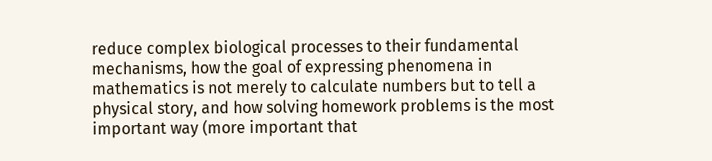reduce complex biological processes to their fundamental mechanisms, how the goal of expressing phenomena in mathematics is not merely to calculate numbers but to tell a physical story, and how solving homework problems is the most important way (more important that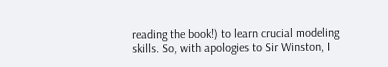reading the book!) to learn crucial modeling skills. So, with apologies to Sir Winston, I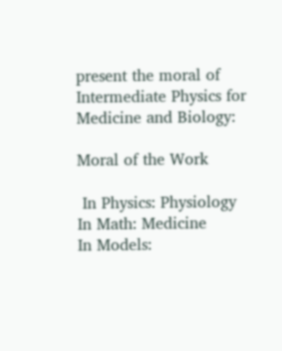present the moral of Intermediate Physics for Medicine and Biology:

Moral of the Work

 In Physics: Physiology
In Math: Medicine
In Models: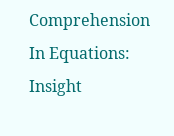Comprehension
In Equations: Insight